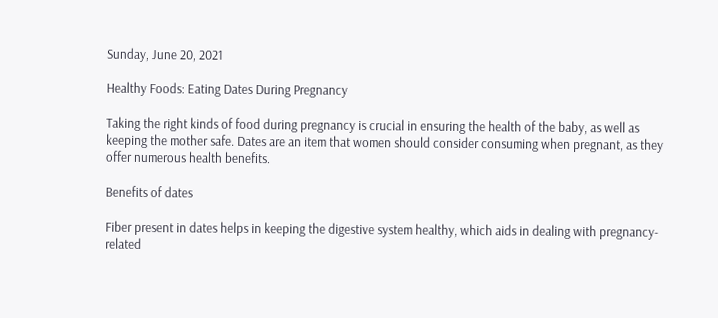Sunday, June 20, 2021

Healthy Foods: Eating Dates During Pregnancy

Taking the right kinds of food during pregnancy is crucial in ensuring the health of the baby, as well as keeping the mother safe. Dates are an item that women should consider consuming when pregnant, as they offer numerous health benefits.

Benefits of dates

Fiber present in dates helps in keeping the digestive system healthy, which aids in dealing with pregnancy-related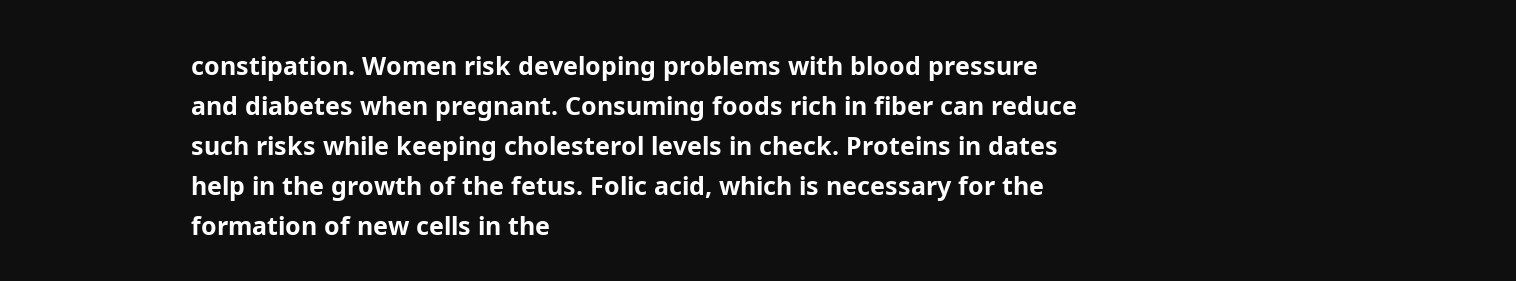constipation. Women risk developing problems with blood pressure and diabetes when pregnant. Consuming foods rich in fiber can reduce such risks while keeping cholesterol levels in check. Proteins in dates help in the growth of the fetus. Folic acid, which is necessary for the formation of new cells in the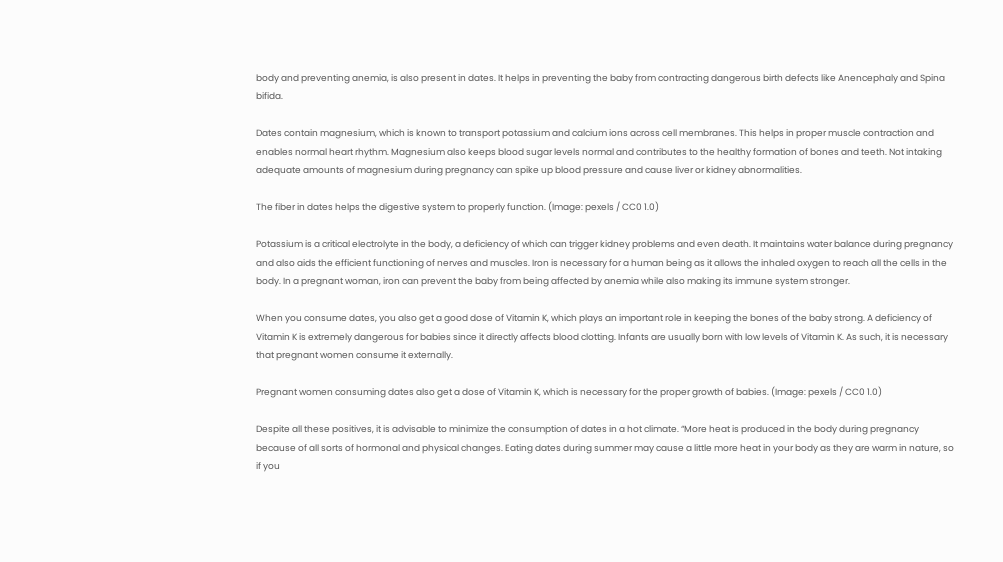body and preventing anemia, is also present in dates. It helps in preventing the baby from contracting dangerous birth defects like Anencephaly and Spina bifida.

Dates contain magnesium, which is known to transport potassium and calcium ions across cell membranes. This helps in proper muscle contraction and enables normal heart rhythm. Magnesium also keeps blood sugar levels normal and contributes to the healthy formation of bones and teeth. Not intaking adequate amounts of magnesium during pregnancy can spike up blood pressure and cause liver or kidney abnormalities.

The fiber in dates helps the digestive system to properly function. (Image: pexels / CC0 1.0)

Potassium is a critical electrolyte in the body, a deficiency of which can trigger kidney problems and even death. It maintains water balance during pregnancy and also aids the efficient functioning of nerves and muscles. Iron is necessary for a human being as it allows the inhaled oxygen to reach all the cells in the body. In a pregnant woman, iron can prevent the baby from being affected by anemia while also making its immune system stronger.

When you consume dates, you also get a good dose of Vitamin K, which plays an important role in keeping the bones of the baby strong. A deficiency of Vitamin K is extremely dangerous for babies since it directly affects blood clotting. Infants are usually born with low levels of Vitamin K. As such, it is necessary that pregnant women consume it externally.

Pregnant women consuming dates also get a dose of Vitamin K, which is necessary for the proper growth of babies. (Image: pexels / CC0 1.0)

Despite all these positives, it is advisable to minimize the consumption of dates in a hot climate. “More heat is produced in the body during pregnancy because of all sorts of hormonal and physical changes. Eating dates during summer may cause a little more heat in your body as they are warm in nature, so if you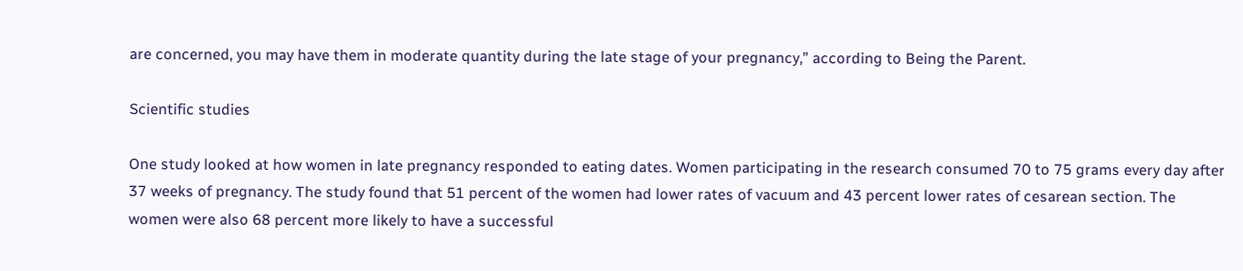are concerned, you may have them in moderate quantity during the late stage of your pregnancy,” according to Being the Parent.

Scientific studies

One study looked at how women in late pregnancy responded to eating dates. Women participating in the research consumed 70 to 75 grams every day after 37 weeks of pregnancy. The study found that 51 percent of the women had lower rates of vacuum and 43 percent lower rates of cesarean section. The women were also 68 percent more likely to have a successful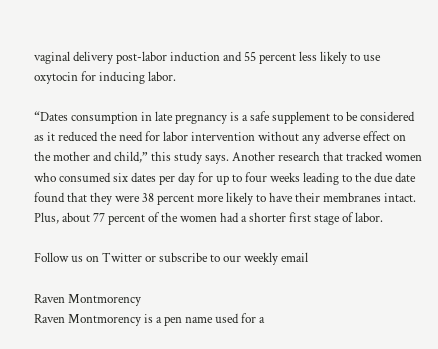vaginal delivery post-labor induction and 55 percent less likely to use oxytocin for inducing labor.

“Dates consumption in late pregnancy is a safe supplement to be considered as it reduced the need for labor intervention without any adverse effect on the mother and child,” this study says. Another research that tracked women who consumed six dates per day for up to four weeks leading to the due date found that they were 38 percent more likely to have their membranes intact. Plus, about 77 percent of the women had a shorter first stage of labor.

Follow us on Twitter or subscribe to our weekly email

Raven Montmorency
Raven Montmorency is a pen name used for a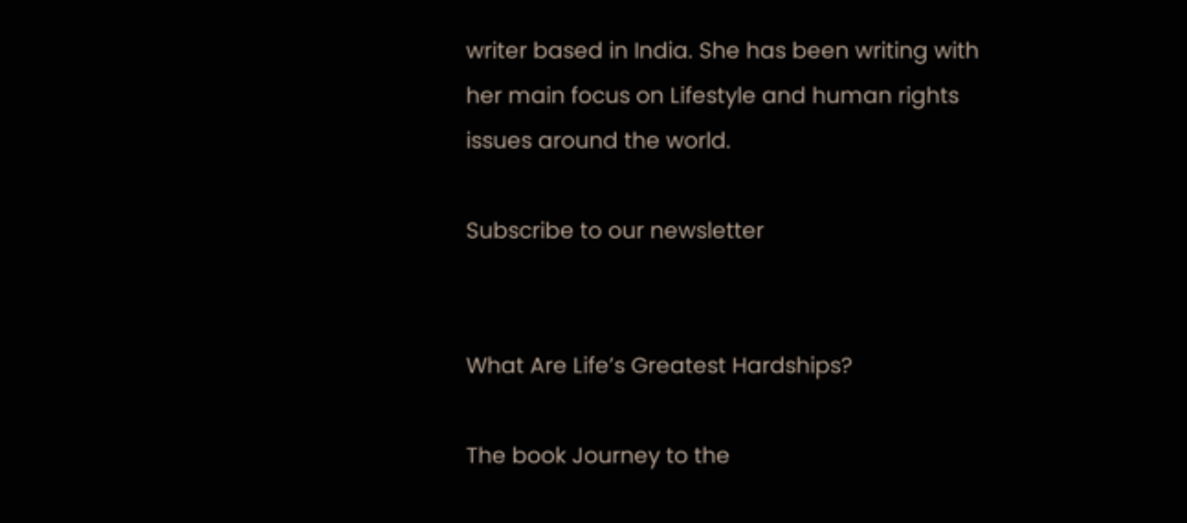writer based in India. She has been writing with her main focus on Lifestyle and human rights issues around the world.

Subscribe to our newsletter


What Are Life’s Greatest Hardships?

The book Journey to the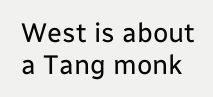West is about a Tang monk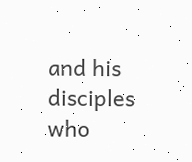and his disciples who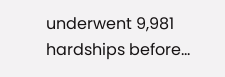underwent 9,981 hardships before...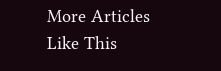More Articles Like This